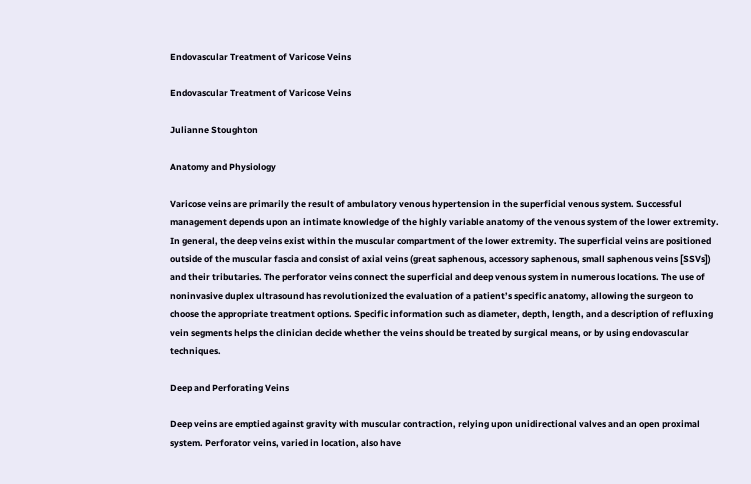Endovascular Treatment of Varicose Veins

Endovascular Treatment of Varicose Veins

Julianne Stoughton

Anatomy and Physiology

Varicose veins are primarily the result of ambulatory venous hypertension in the superficial venous system. Successful management depends upon an intimate knowledge of the highly variable anatomy of the venous system of the lower extremity. In general, the deep veins exist within the muscular compartment of the lower extremity. The superficial veins are positioned outside of the muscular fascia and consist of axial veins (great saphenous, accessory saphenous, small saphenous veins [SSVs]) and their tributaries. The perforator veins connect the superficial and deep venous system in numerous locations. The use of noninvasive duplex ultrasound has revolutionized the evaluation of a patient’s specific anatomy, allowing the surgeon to choose the appropriate treatment options. Specific information such as diameter, depth, length, and a description of refluxing vein segments helps the clinician decide whether the veins should be treated by surgical means, or by using endovascular techniques.

Deep and Perforating Veins

Deep veins are emptied against gravity with muscular contraction, relying upon unidirectional valves and an open proximal system. Perforator veins, varied in location, also have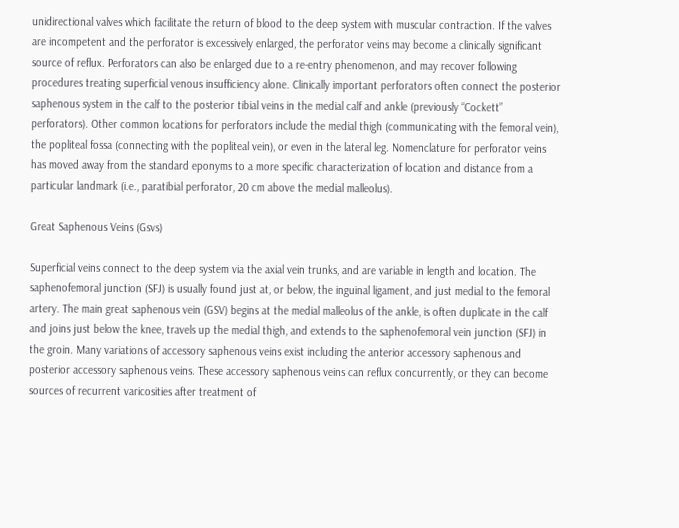unidirectional valves which facilitate the return of blood to the deep system with muscular contraction. If the valves are incompetent and the perforator is excessively enlarged, the perforator veins may become a clinically significant source of reflux. Perforators can also be enlarged due to a re-entry phenomenon, and may recover following procedures treating superficial venous insufficiency alone. Clinically important perforators often connect the posterior saphenous system in the calf to the posterior tibial veins in the medial calf and ankle (previously “Cockett” perforators). Other common locations for perforators include the medial thigh (communicating with the femoral vein), the popliteal fossa (connecting with the popliteal vein), or even in the lateral leg. Nomenclature for perforator veins has moved away from the standard eponyms to a more specific characterization of location and distance from a particular landmark (i.e., paratibial perforator, 20 cm above the medial malleolus).

Great Saphenous Veins (Gsvs)

Superficial veins connect to the deep system via the axial vein trunks, and are variable in length and location. The saphenofemoral junction (SFJ) is usually found just at, or below, the inguinal ligament, and just medial to the femoral artery. The main great saphenous vein (GSV) begins at the medial malleolus of the ankle, is often duplicate in the calf and joins just below the knee, travels up the medial thigh, and extends to the saphenofemoral vein junction (SFJ) in the groin. Many variations of accessory saphenous veins exist including the anterior accessory saphenous and posterior accessory saphenous veins. These accessory saphenous veins can reflux concurrently, or they can become sources of recurrent varicosities after treatment of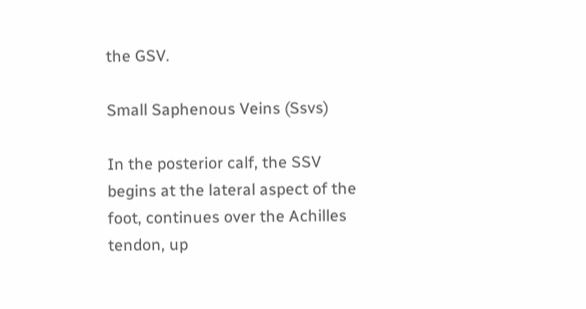the GSV.

Small Saphenous Veins (Ssvs)

In the posterior calf, the SSV begins at the lateral aspect of the foot, continues over the Achilles tendon, up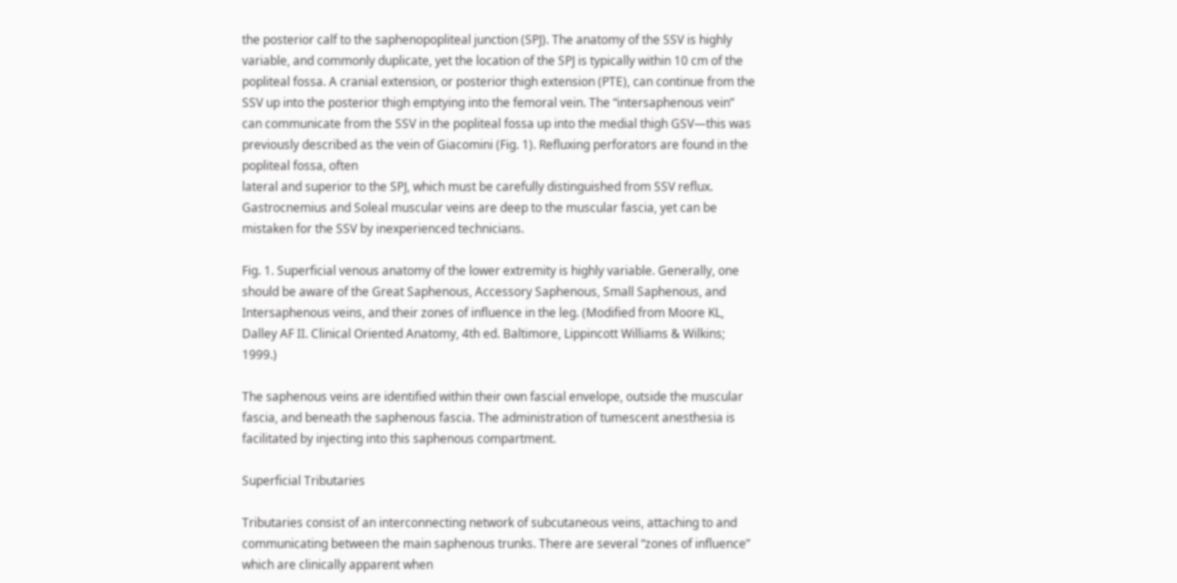the posterior calf to the saphenopopliteal junction (SPJ). The anatomy of the SSV is highly variable, and commonly duplicate, yet the location of the SPJ is typically within 10 cm of the popliteal fossa. A cranial extension, or posterior thigh extension (PTE), can continue from the SSV up into the posterior thigh emptying into the femoral vein. The “intersaphenous vein” can communicate from the SSV in the popliteal fossa up into the medial thigh GSV—this was previously described as the vein of Giacomini (Fig. 1). Refluxing perforators are found in the popliteal fossa, often
lateral and superior to the SPJ, which must be carefully distinguished from SSV reflux. Gastrocnemius and Soleal muscular veins are deep to the muscular fascia, yet can be mistaken for the SSV by inexperienced technicians.

Fig. 1. Superficial venous anatomy of the lower extremity is highly variable. Generally, one should be aware of the Great Saphenous, Accessory Saphenous, Small Saphenous, and Intersaphenous veins, and their zones of influence in the leg. (Modified from Moore KL, Dalley AF II. Clinical Oriented Anatomy, 4th ed. Baltimore, Lippincott Williams & Wilkins; 1999.)

The saphenous veins are identified within their own fascial envelope, outside the muscular fascia, and beneath the saphenous fascia. The administration of tumescent anesthesia is facilitated by injecting into this saphenous compartment.

Superficial Tributaries

Tributaries consist of an interconnecting network of subcutaneous veins, attaching to and communicating between the main saphenous trunks. There are several “zones of influence” which are clinically apparent when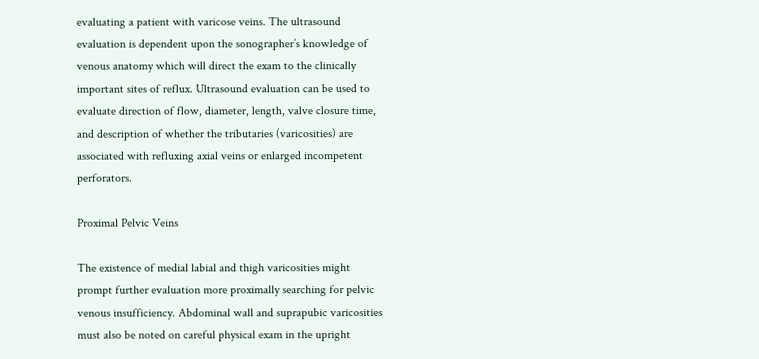evaluating a patient with varicose veins. The ultrasound evaluation is dependent upon the sonographer’s knowledge of venous anatomy which will direct the exam to the clinically important sites of reflux. Ultrasound evaluation can be used to evaluate direction of flow, diameter, length, valve closure time, and description of whether the tributaries (varicosities) are associated with refluxing axial veins or enlarged incompetent perforators.

Proximal Pelvic Veins

The existence of medial labial and thigh varicosities might prompt further evaluation more proximally searching for pelvic venous insufficiency. Abdominal wall and suprapubic varicosities must also be noted on careful physical exam in the upright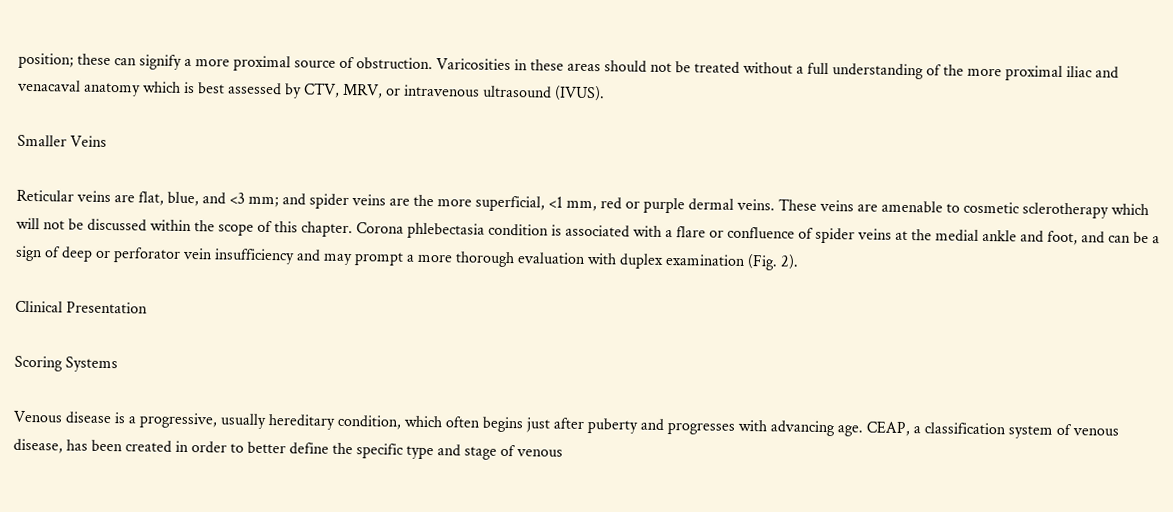position; these can signify a more proximal source of obstruction. Varicosities in these areas should not be treated without a full understanding of the more proximal iliac and venacaval anatomy which is best assessed by CTV, MRV, or intravenous ultrasound (IVUS).

Smaller Veins

Reticular veins are flat, blue, and <3 mm; and spider veins are the more superficial, <1 mm, red or purple dermal veins. These veins are amenable to cosmetic sclerotherapy which will not be discussed within the scope of this chapter. Corona phlebectasia condition is associated with a flare or confluence of spider veins at the medial ankle and foot, and can be a sign of deep or perforator vein insufficiency and may prompt a more thorough evaluation with duplex examination (Fig. 2).

Clinical Presentation

Scoring Systems

Venous disease is a progressive, usually hereditary condition, which often begins just after puberty and progresses with advancing age. CEAP, a classification system of venous disease, has been created in order to better define the specific type and stage of venous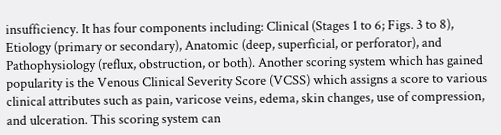insufficiency. It has four components including: Clinical (Stages 1 to 6; Figs. 3 to 8), Etiology (primary or secondary), Anatomic (deep, superficial, or perforator), and Pathophysiology (reflux, obstruction, or both). Another scoring system which has gained popularity is the Venous Clinical Severity Score (VCSS) which assigns a score to various clinical attributes such as pain, varicose veins, edema, skin changes, use of compression, and ulceration. This scoring system can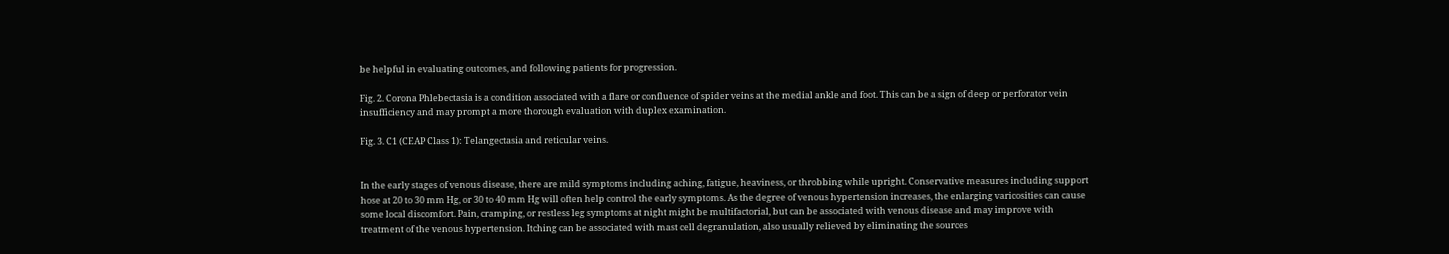be helpful in evaluating outcomes, and following patients for progression.

Fig. 2. Corona Phlebectasia is a condition associated with a flare or confluence of spider veins at the medial ankle and foot. This can be a sign of deep or perforator vein insufficiency and may prompt a more thorough evaluation with duplex examination.

Fig. 3. C1 (CEAP Class 1): Telangectasia and reticular veins.


In the early stages of venous disease, there are mild symptoms including aching, fatigue, heaviness, or throbbing while upright. Conservative measures including support hose at 20 to 30 mm Hg, or 30 to 40 mm Hg will often help control the early symptoms. As the degree of venous hypertension increases, the enlarging varicosities can cause some local discomfort. Pain, cramping, or restless leg symptoms at night might be multifactorial, but can be associated with venous disease and may improve with treatment of the venous hypertension. Itching can be associated with mast cell degranulation, also usually relieved by eliminating the sources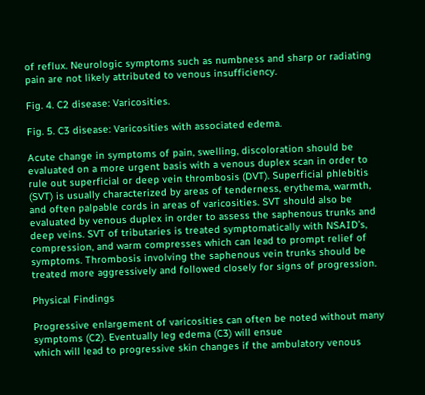of reflux. Neurologic symptoms such as numbness and sharp or radiating pain are not likely attributed to venous insufficiency.

Fig. 4. C2 disease: Varicosities.

Fig. 5. C3 disease: Varicosities with associated edema.

Acute change in symptoms of pain, swelling, discoloration should be evaluated on a more urgent basis with a venous duplex scan in order to rule out superficial or deep vein thrombosis (DVT). Superficial phlebitis (SVT) is usually characterized by areas of tenderness, erythema, warmth, and often palpable cords in areas of varicosities. SVT should also be evaluated by venous duplex in order to assess the saphenous trunks and deep veins. SVT of tributaries is treated symptomatically with NSAID’s, compression, and warm compresses which can lead to prompt relief of symptoms. Thrombosis involving the saphenous vein trunks should be treated more aggressively and followed closely for signs of progression.

Physical Findings

Progressive enlargement of varicosities can often be noted without many symptoms (C2). Eventually leg edema (C3) will ensue
which will lead to progressive skin changes if the ambulatory venous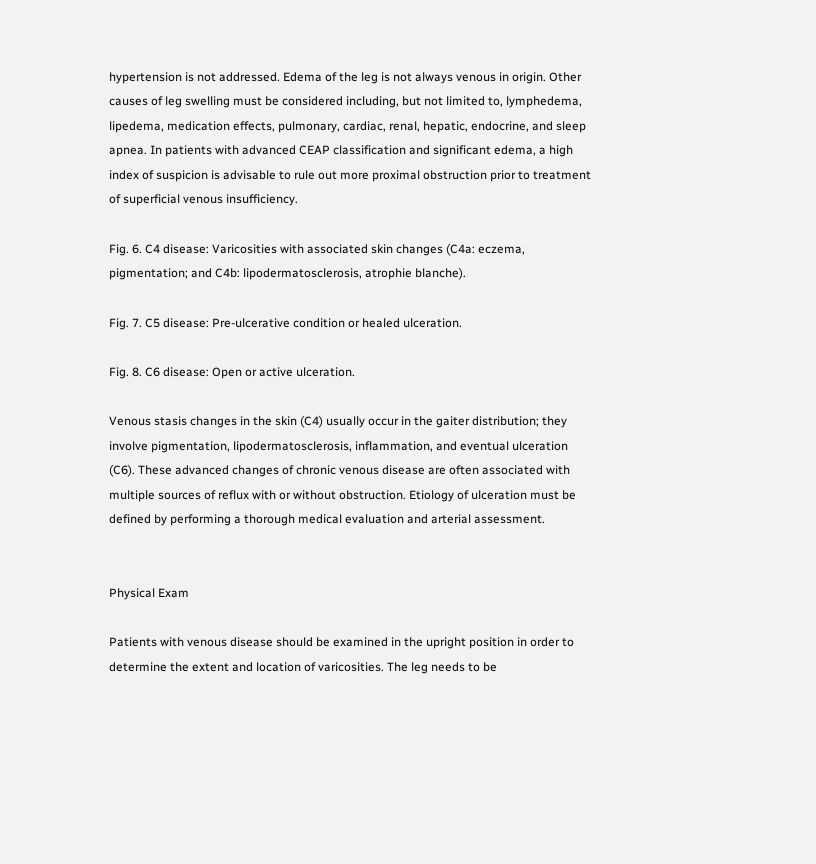hypertension is not addressed. Edema of the leg is not always venous in origin. Other causes of leg swelling must be considered including, but not limited to, lymphedema, lipedema, medication effects, pulmonary, cardiac, renal, hepatic, endocrine, and sleep apnea. In patients with advanced CEAP classification and significant edema, a high index of suspicion is advisable to rule out more proximal obstruction prior to treatment of superficial venous insufficiency.

Fig. 6. C4 disease: Varicosities with associated skin changes (C4a: eczema, pigmentation; and C4b: lipodermatosclerosis, atrophie blanche).

Fig. 7. C5 disease: Pre-ulcerative condition or healed ulceration.

Fig. 8. C6 disease: Open or active ulceration.

Venous stasis changes in the skin (C4) usually occur in the gaiter distribution; they involve pigmentation, lipodermatosclerosis, inflammation, and eventual ulceration (C6). These advanced changes of chronic venous disease are often associated with multiple sources of reflux with or without obstruction. Etiology of ulceration must be defined by performing a thorough medical evaluation and arterial assessment.


Physical Exam

Patients with venous disease should be examined in the upright position in order to determine the extent and location of varicosities. The leg needs to be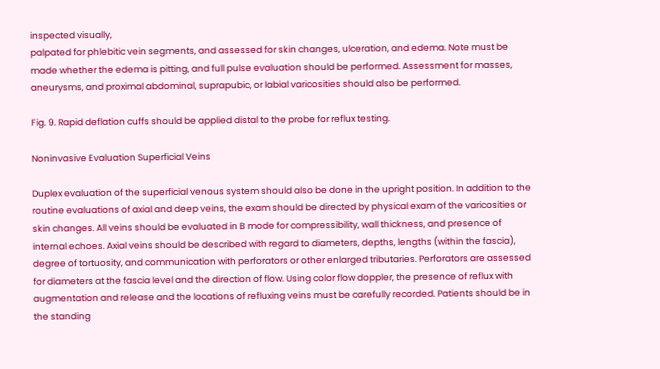inspected visually,
palpated for phlebitic vein segments, and assessed for skin changes, ulceration, and edema. Note must be made whether the edema is pitting, and full pulse evaluation should be performed. Assessment for masses, aneurysms, and proximal abdominal, suprapubic, or labial varicosities should also be performed.

Fig. 9. Rapid deflation cuffs should be applied distal to the probe for reflux testing.

Noninvasive Evaluation Superficial Veins

Duplex evaluation of the superficial venous system should also be done in the upright position. In addition to the routine evaluations of axial and deep veins, the exam should be directed by physical exam of the varicosities or skin changes. All veins should be evaluated in B mode for compressibility, wall thickness, and presence of internal echoes. Axial veins should be described with regard to diameters, depths, lengths (within the fascia), degree of tortuosity, and communication with perforators or other enlarged tributaries. Perforators are assessed for diameters at the fascia level and the direction of flow. Using color flow doppler, the presence of reflux with augmentation and release and the locations of refluxing veins must be carefully recorded. Patients should be in the standing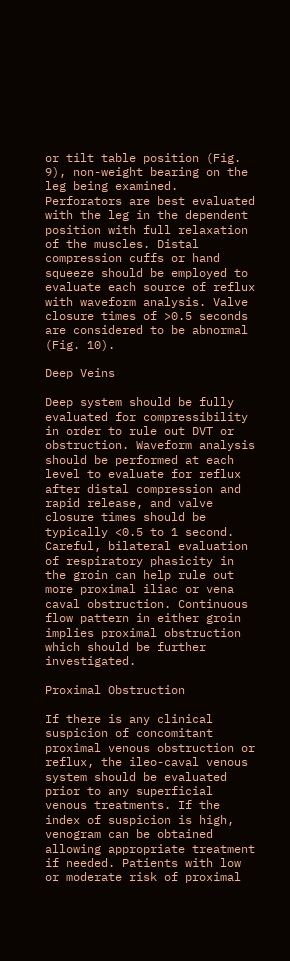or tilt table position (Fig. 9), non-weight bearing on the leg being examined. Perforators are best evaluated with the leg in the dependent position with full relaxation of the muscles. Distal compression cuffs or hand squeeze should be employed to evaluate each source of reflux with waveform analysis. Valve closure times of >0.5 seconds are considered to be abnormal (Fig. 10).

Deep Veins

Deep system should be fully evaluated for compressibility in order to rule out DVT or obstruction. Waveform analysis should be performed at each level to evaluate for reflux after distal compression and rapid release, and valve closure times should be typically <0.5 to 1 second. Careful, bilateral evaluation of respiratory phasicity in the groin can help rule out more proximal iliac or vena caval obstruction. Continuous flow pattern in either groin implies proximal obstruction which should be further investigated.

Proximal Obstruction

If there is any clinical suspicion of concomitant proximal venous obstruction or reflux, the ileo-caval venous system should be evaluated prior to any superficial venous treatments. If the index of suspicion is high, venogram can be obtained allowing appropriate treatment if needed. Patients with low or moderate risk of proximal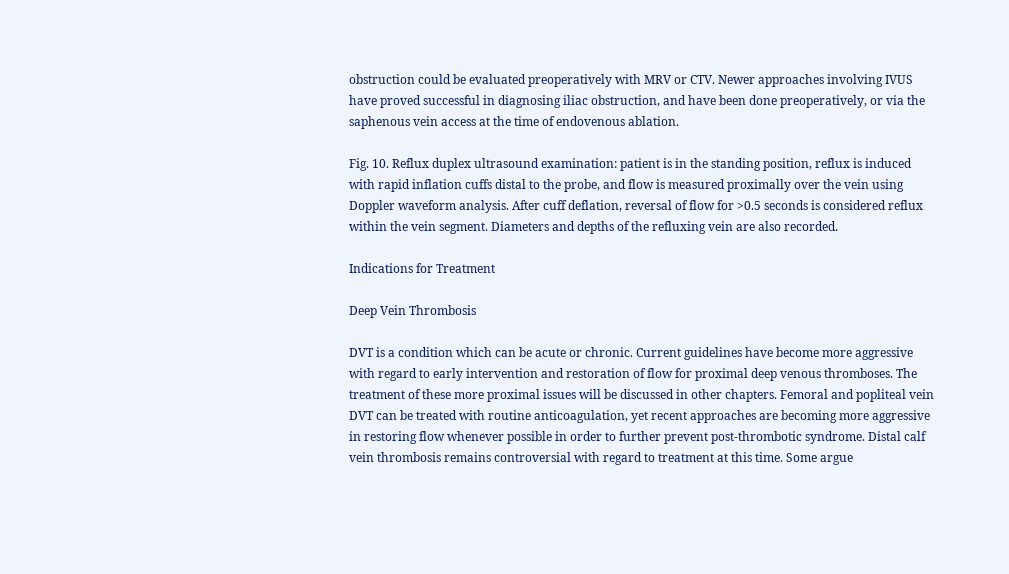obstruction could be evaluated preoperatively with MRV or CTV. Newer approaches involving IVUS have proved successful in diagnosing iliac obstruction, and have been done preoperatively, or via the saphenous vein access at the time of endovenous ablation.

Fig. 10. Reflux duplex ultrasound examination: patient is in the standing position, reflux is induced with rapid inflation cuffs distal to the probe, and flow is measured proximally over the vein using Doppler waveform analysis. After cuff deflation, reversal of flow for >0.5 seconds is considered reflux within the vein segment. Diameters and depths of the refluxing vein are also recorded.

Indications for Treatment

Deep Vein Thrombosis

DVT is a condition which can be acute or chronic. Current guidelines have become more aggressive with regard to early intervention and restoration of flow for proximal deep venous thromboses. The treatment of these more proximal issues will be discussed in other chapters. Femoral and popliteal vein DVT can be treated with routine anticoagulation, yet recent approaches are becoming more aggressive in restoring flow whenever possible in order to further prevent post-thrombotic syndrome. Distal calf vein thrombosis remains controversial with regard to treatment at this time. Some argue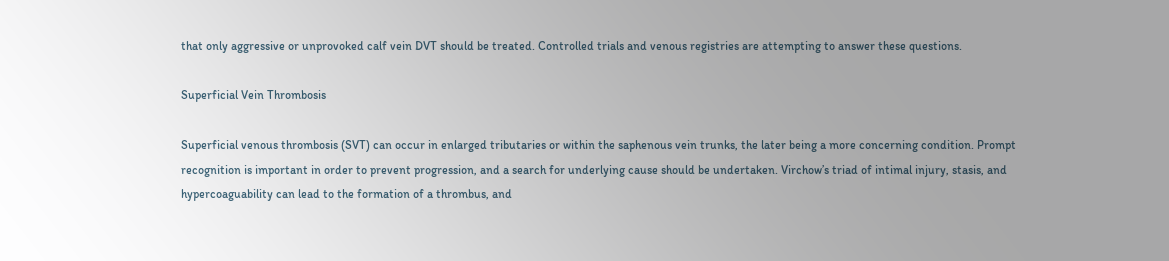that only aggressive or unprovoked calf vein DVT should be treated. Controlled trials and venous registries are attempting to answer these questions.

Superficial Vein Thrombosis

Superficial venous thrombosis (SVT) can occur in enlarged tributaries or within the saphenous vein trunks, the later being a more concerning condition. Prompt recognition is important in order to prevent progression, and a search for underlying cause should be undertaken. Virchow’s triad of intimal injury, stasis, and hypercoaguability can lead to the formation of a thrombus, and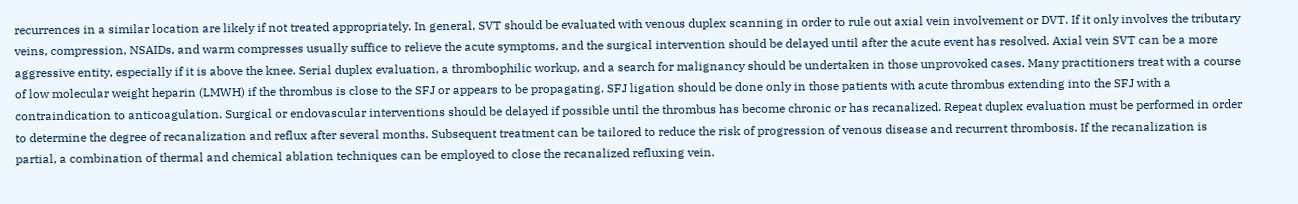recurrences in a similar location are likely if not treated appropriately. In general, SVT should be evaluated with venous duplex scanning in order to rule out axial vein involvement or DVT. If it only involves the tributary veins, compression, NSAIDs, and warm compresses usually suffice to relieve the acute symptoms, and the surgical intervention should be delayed until after the acute event has resolved. Axial vein SVT can be a more aggressive entity, especially if it is above the knee. Serial duplex evaluation, a thrombophilic workup, and a search for malignancy should be undertaken in those unprovoked cases. Many practitioners treat with a course of low molecular weight heparin (LMWH) if the thrombus is close to the SFJ or appears to be propagating. SFJ ligation should be done only in those patients with acute thrombus extending into the SFJ with a contraindication to anticoagulation. Surgical or endovascular interventions should be delayed if possible until the thrombus has become chronic or has recanalized. Repeat duplex evaluation must be performed in order to determine the degree of recanalization and reflux after several months. Subsequent treatment can be tailored to reduce the risk of progression of venous disease and recurrent thrombosis. If the recanalization is partial, a combination of thermal and chemical ablation techniques can be employed to close the recanalized refluxing vein.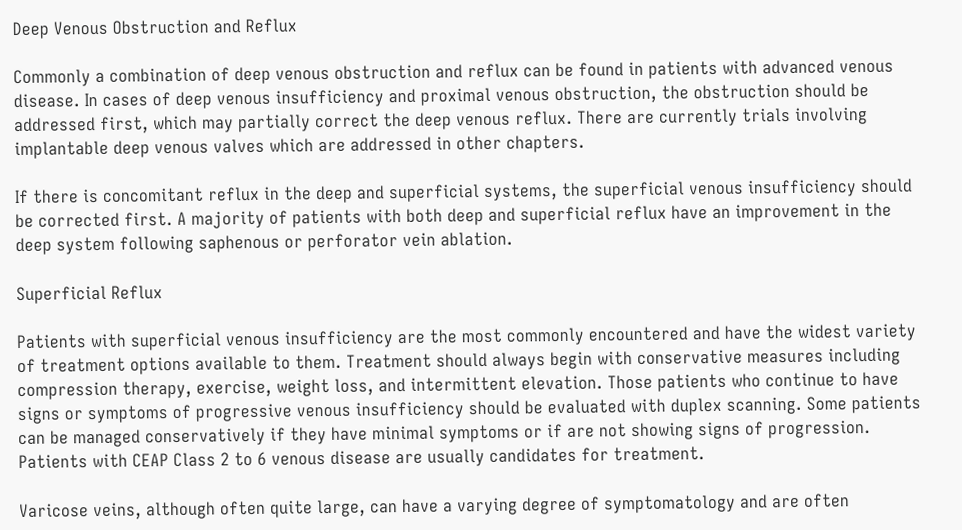Deep Venous Obstruction and Reflux

Commonly a combination of deep venous obstruction and reflux can be found in patients with advanced venous disease. In cases of deep venous insufficiency and proximal venous obstruction, the obstruction should be addressed first, which may partially correct the deep venous reflux. There are currently trials involving implantable deep venous valves which are addressed in other chapters.

If there is concomitant reflux in the deep and superficial systems, the superficial venous insufficiency should be corrected first. A majority of patients with both deep and superficial reflux have an improvement in the deep system following saphenous or perforator vein ablation.

Superficial Reflux

Patients with superficial venous insufficiency are the most commonly encountered and have the widest variety of treatment options available to them. Treatment should always begin with conservative measures including compression therapy, exercise, weight loss, and intermittent elevation. Those patients who continue to have signs or symptoms of progressive venous insufficiency should be evaluated with duplex scanning. Some patients can be managed conservatively if they have minimal symptoms or if are not showing signs of progression. Patients with CEAP Class 2 to 6 venous disease are usually candidates for treatment.

Varicose veins, although often quite large, can have a varying degree of symptomatology and are often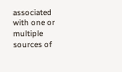associated with one or multiple sources of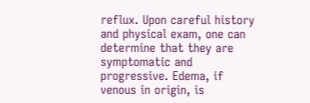reflux. Upon careful history and physical exam, one can determine that they are symptomatic and progressive. Edema, if venous in origin, is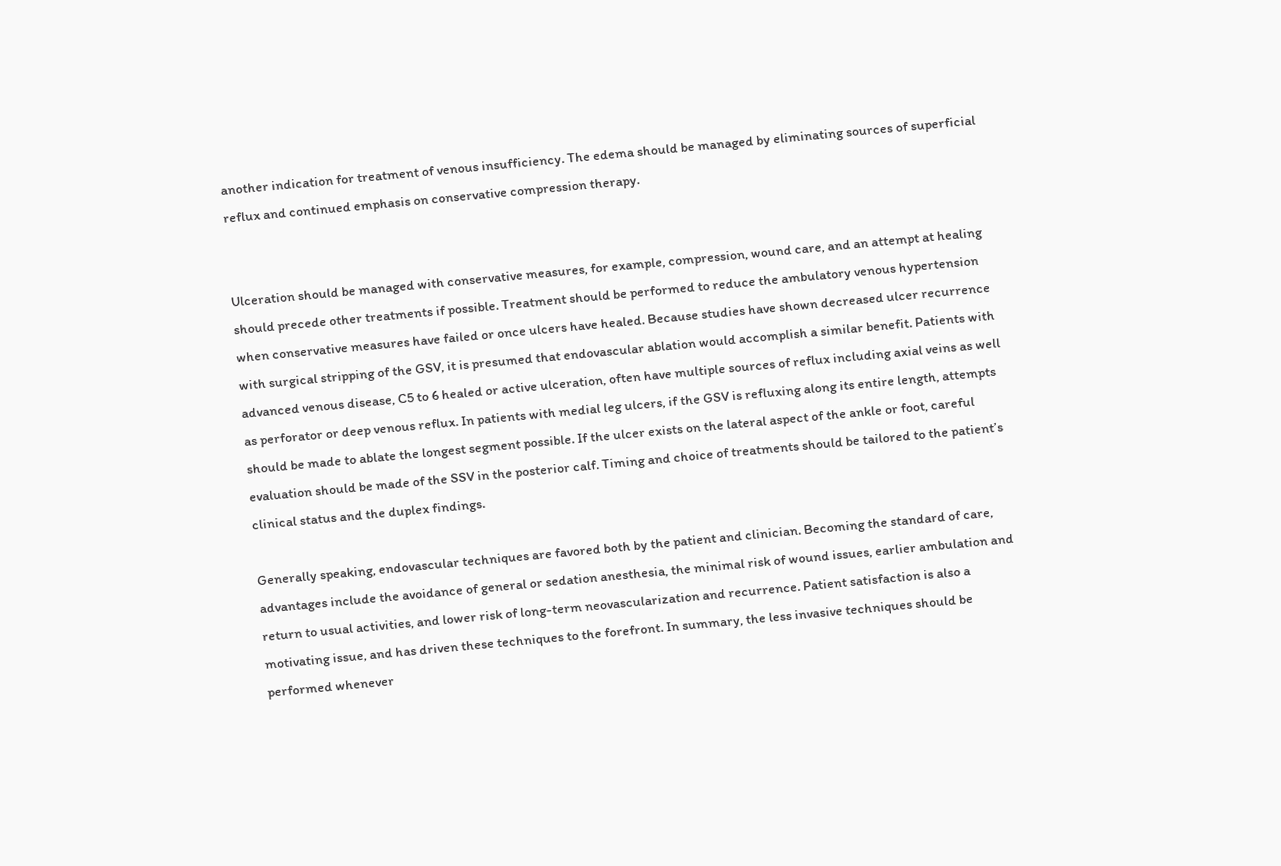another indication for treatment of venous insufficiency. The edema should be managed by eliminating sources of superficial reflux and continued emphasis on conservative compression therapy.


Ulceration should be managed with conservative measures, for example, compression, wound care, and an attempt at healing should precede other treatments if possible. Treatment should be performed to reduce the ambulatory venous hypertension when conservative measures have failed or once ulcers have healed. Because studies have shown decreased ulcer recurrence with surgical stripping of the GSV, it is presumed that endovascular ablation would accomplish a similar benefit. Patients with advanced venous disease, C5 to 6 healed or active ulceration, often have multiple sources of reflux including axial veins as well as perforator or deep venous reflux. In patients with medial leg ulcers, if the GSV is refluxing along its entire length, attempts should be made to ablate the longest segment possible. If the ulcer exists on the lateral aspect of the ankle or foot, careful evaluation should be made of the SSV in the posterior calf. Timing and choice of treatments should be tailored to the patient’s clinical status and the duplex findings.

Generally speaking, endovascular techniques are favored both by the patient and clinician. Becoming the standard of care, advantages include the avoidance of general or sedation anesthesia, the minimal risk of wound issues, earlier ambulation and return to usual activities, and lower risk of long-term neovascularization and recurrence. Patient satisfaction is also a motivating issue, and has driven these techniques to the forefront. In summary, the less invasive techniques should be performed whenever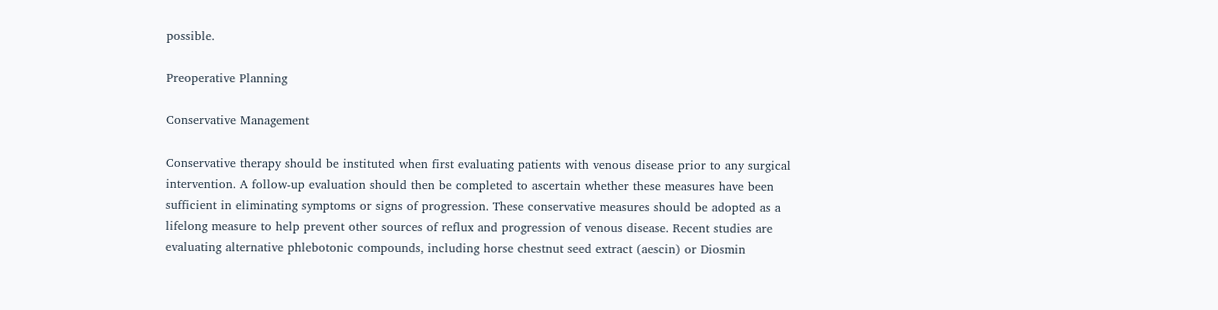possible.

Preoperative Planning

Conservative Management

Conservative therapy should be instituted when first evaluating patients with venous disease prior to any surgical intervention. A follow-up evaluation should then be completed to ascertain whether these measures have been sufficient in eliminating symptoms or signs of progression. These conservative measures should be adopted as a lifelong measure to help prevent other sources of reflux and progression of venous disease. Recent studies are evaluating alternative phlebotonic compounds, including horse chestnut seed extract (aescin) or Diosmin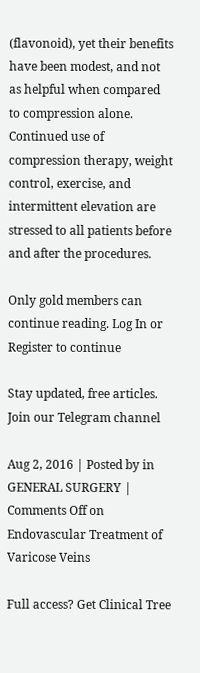(flavonoid), yet their benefits have been modest, and not as helpful when compared to compression alone. Continued use of compression therapy, weight control, exercise, and intermittent elevation are stressed to all patients before and after the procedures.

Only gold members can continue reading. Log In or Register to continue

Stay updated, free articles. Join our Telegram channel

Aug 2, 2016 | Posted by in GENERAL SURGERY | Comments Off on Endovascular Treatment of Varicose Veins

Full access? Get Clinical Tree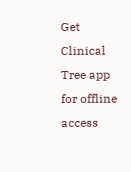Get Clinical Tree app for offline access